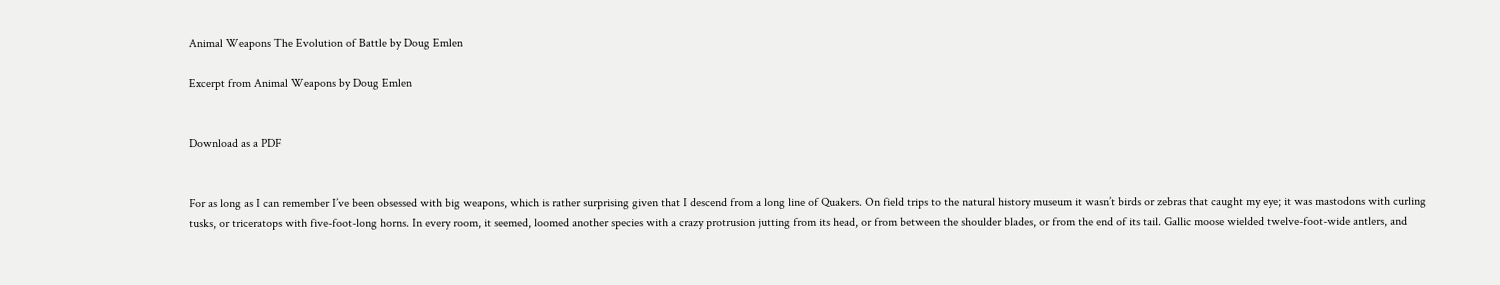Animal Weapons The Evolution of Battle by Doug Emlen

Excerpt from Animal Weapons by Doug Emlen


Download as a PDF


For as long as I can remember I’ve been obsessed with big weapons, which is rather surprising given that I descend from a long line of Quakers. On field trips to the natural history museum it wasn’t birds or zebras that caught my eye; it was mastodons with curling tusks, or triceratops with five-foot-long horns. In every room, it seemed, loomed another species with a crazy protrusion jutting from its head, or from between the shoulder blades, or from the end of its tail. Gallic moose wielded twelve-foot-wide antlers, and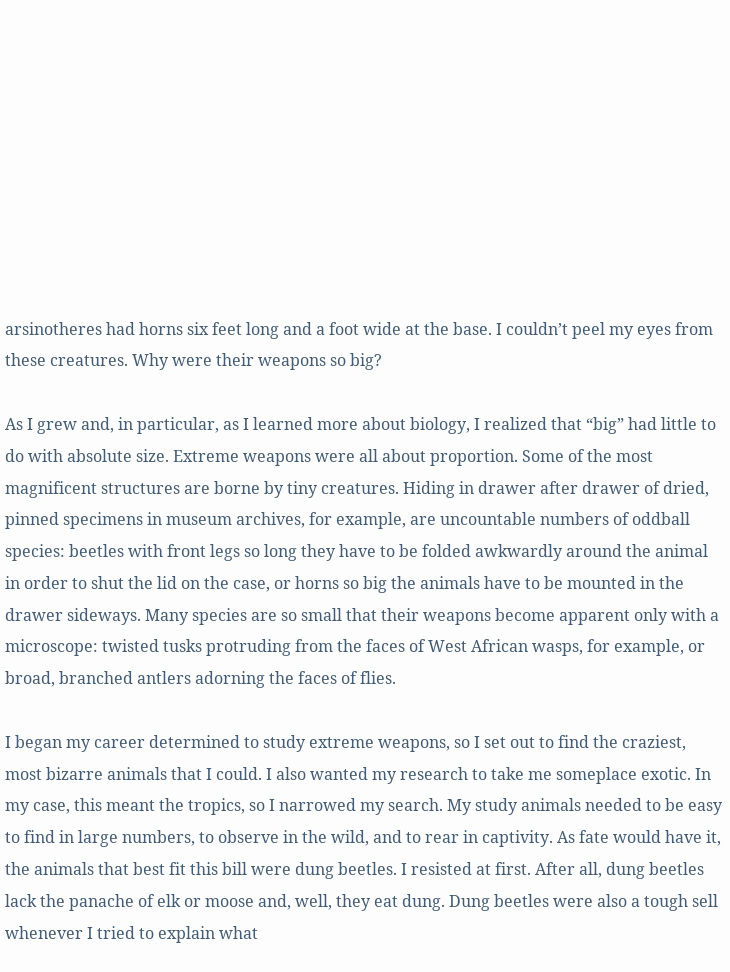arsinotheres had horns six feet long and a foot wide at the base. I couldn’t peel my eyes from these creatures. Why were their weapons so big?

As I grew and, in particular, as I learned more about biology, I realized that “big” had little to do with absolute size. Extreme weapons were all about proportion. Some of the most magnificent structures are borne by tiny creatures. Hiding in drawer after drawer of dried, pinned specimens in museum archives, for example, are uncountable numbers of oddball species: beetles with front legs so long they have to be folded awkwardly around the animal in order to shut the lid on the case, or horns so big the animals have to be mounted in the drawer sideways. Many species are so small that their weapons become apparent only with a microscope: twisted tusks protruding from the faces of West African wasps, for example, or broad, branched antlers adorning the faces of flies.

I began my career determined to study extreme weapons, so I set out to find the craziest, most bizarre animals that I could. I also wanted my research to take me someplace exotic. In my case, this meant the tropics, so I narrowed my search. My study animals needed to be easy to find in large numbers, to observe in the wild, and to rear in captivity. As fate would have it, the animals that best fit this bill were dung beetles. I resisted at first. After all, dung beetles lack the panache of elk or moose and, well, they eat dung. Dung beetles were also a tough sell whenever I tried to explain what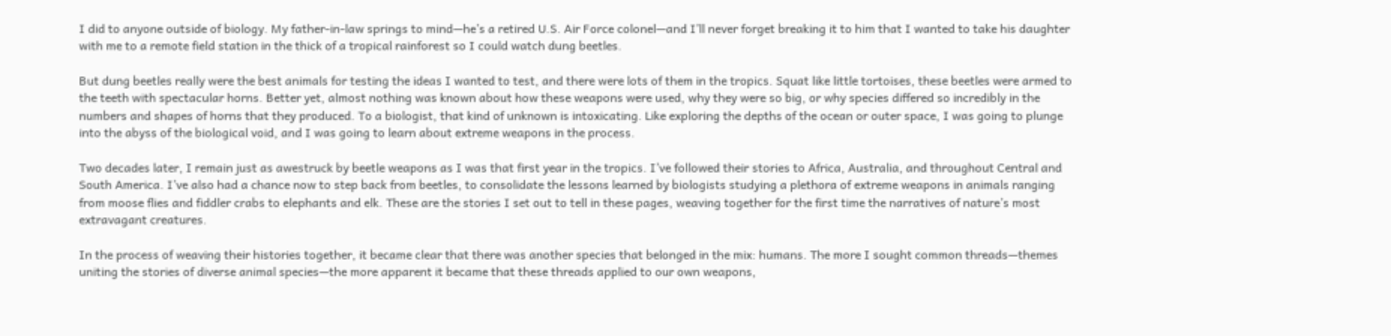I did to anyone outside of biology. My father-in-law springs to mind—he’s a retired U.S. Air Force colonel—and I’ll never forget breaking it to him that I wanted to take his daughter with me to a remote field station in the thick of a tropical rainforest so I could watch dung beetles.

But dung beetles really were the best animals for testing the ideas I wanted to test, and there were lots of them in the tropics. Squat like little tortoises, these beetles were armed to the teeth with spectacular horns. Better yet, almost nothing was known about how these weapons were used, why they were so big, or why species differed so incredibly in the numbers and shapes of horns that they produced. To a biologist, that kind of unknown is intoxicating. Like exploring the depths of the ocean or outer space, I was going to plunge into the abyss of the biological void, and I was going to learn about extreme weapons in the process.

Two decades later, I remain just as awestruck by beetle weapons as I was that first year in the tropics. I’ve followed their stories to Africa, Australia, and throughout Central and South America. I’ve also had a chance now to step back from beetles, to consolidate the lessons learned by biologists studying a plethora of extreme weapons in animals ranging from moose flies and fiddler crabs to elephants and elk. These are the stories I set out to tell in these pages, weaving together for the first time the narratives of nature’s most extravagant creatures.

In the process of weaving their histories together, it became clear that there was another species that belonged in the mix: humans. The more I sought common threads—themes uniting the stories of diverse animal species—the more apparent it became that these threads applied to our own weapons,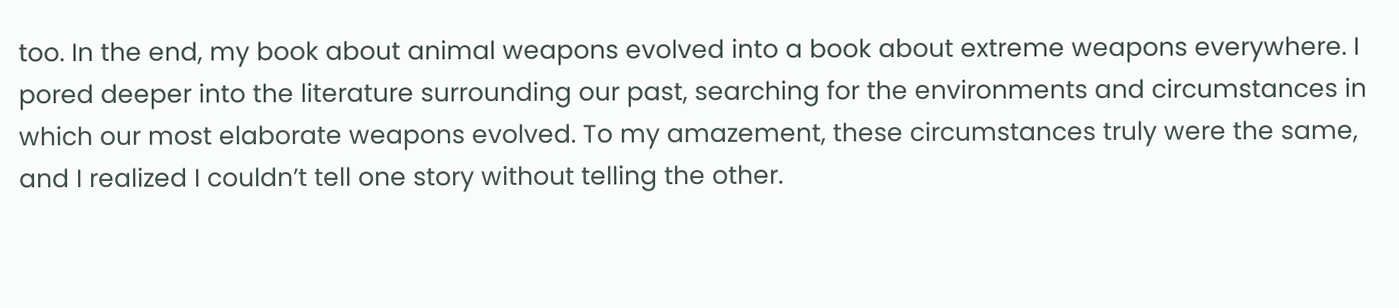too. In the end, my book about animal weapons evolved into a book about extreme weapons everywhere. I pored deeper into the literature surrounding our past, searching for the environments and circumstances in which our most elaborate weapons evolved. To my amazement, these circumstances truly were the same, and I realized I couldn’t tell one story without telling the other.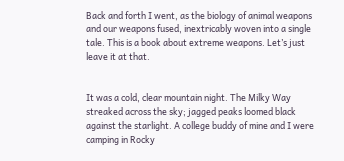Back and forth I went, as the biology of animal weapons and our weapons fused, inextricably woven into a single tale. This is a book about extreme weapons. Let’s just leave it at that.


It was a cold, clear mountain night. The Milky Way streaked across the sky; jagged peaks loomed black against the starlight. A college buddy of mine and I were camping in Rocky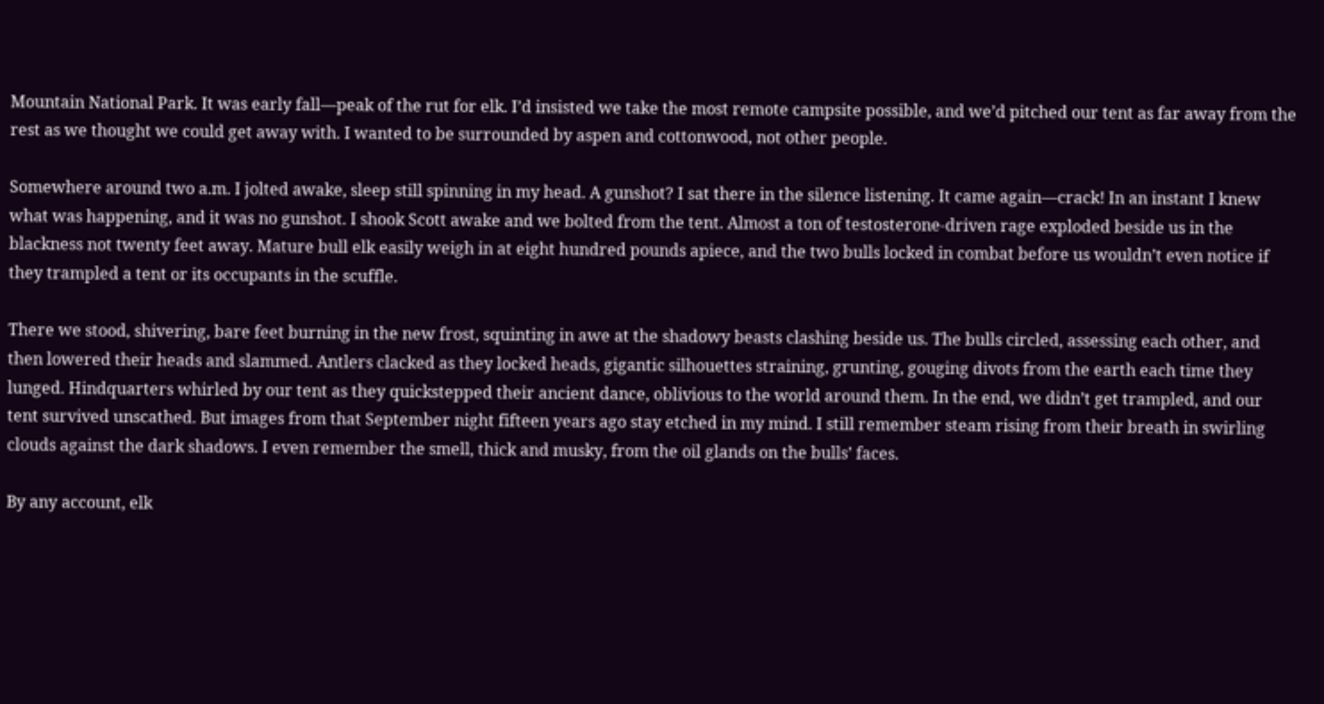Mountain National Park. It was early fall—peak of the rut for elk. I’d insisted we take the most remote campsite possible, and we’d pitched our tent as far away from the rest as we thought we could get away with. I wanted to be surrounded by aspen and cottonwood, not other people.

Somewhere around two a.m. I jolted awake, sleep still spinning in my head. A gunshot? I sat there in the silence listening. It came again—crack! In an instant I knew what was happening, and it was no gunshot. I shook Scott awake and we bolted from the tent. Almost a ton of testosterone-driven rage exploded beside us in the blackness not twenty feet away. Mature bull elk easily weigh in at eight hundred pounds apiece, and the two bulls locked in combat before us wouldn’t even notice if they trampled a tent or its occupants in the scuffle.

There we stood, shivering, bare feet burning in the new frost, squinting in awe at the shadowy beasts clashing beside us. The bulls circled, assessing each other, and then lowered their heads and slammed. Antlers clacked as they locked heads, gigantic silhouettes straining, grunting, gouging divots from the earth each time they lunged. Hindquarters whirled by our tent as they quickstepped their ancient dance, oblivious to the world around them. In the end, we didn’t get trampled, and our tent survived unscathed. But images from that September night fifteen years ago stay etched in my mind. I still remember steam rising from their breath in swirling clouds against the dark shadows. I even remember the smell, thick and musky, from the oil glands on the bulls’ faces.

By any account, elk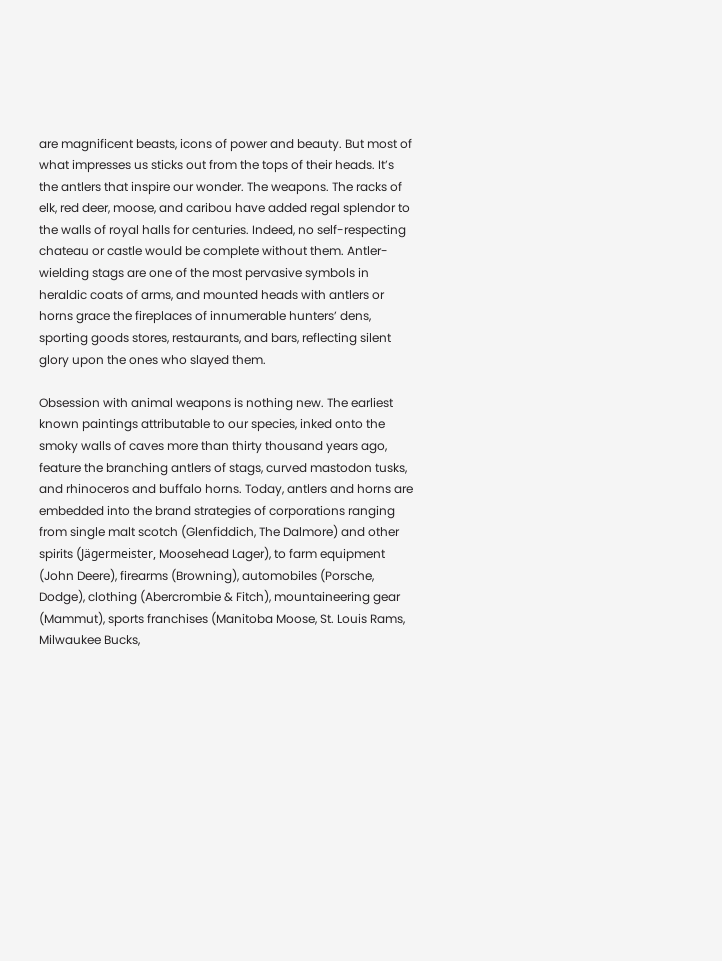are magnificent beasts, icons of power and beauty. But most of what impresses us sticks out from the tops of their heads. It’s the antlers that inspire our wonder. The weapons. The racks of elk, red deer, moose, and caribou have added regal splendor to the walls of royal halls for centuries. Indeed, no self-respecting chateau or castle would be complete without them. Antler-wielding stags are one of the most pervasive symbols in heraldic coats of arms, and mounted heads with antlers or horns grace the fireplaces of innumerable hunters’ dens, sporting goods stores, restaurants, and bars, reflecting silent glory upon the ones who slayed them.

Obsession with animal weapons is nothing new. The earliest known paintings attributable to our species, inked onto the smoky walls of caves more than thirty thousand years ago, feature the branching antlers of stags, curved mastodon tusks, and rhinoceros and buffalo horns. Today, antlers and horns are embedded into the brand strategies of corporations ranging from single malt scotch (Glenfiddich, The Dalmore) and other spirits (Jägermeister, Moosehead Lager), to farm equipment (John Deere), firearms (Browning), automobiles (Porsche, Dodge), clothing (Abercrombie & Fitch), mountaineering gear (Mammut), sports franchises (Manitoba Moose, St. Louis Rams, Milwaukee Bucks,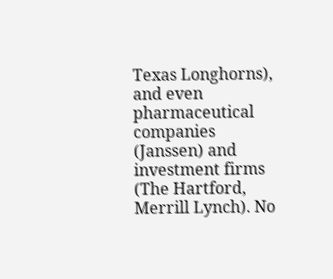Texas Longhorns), and even pharmaceutical companies (Janssen) and investment firms (The Hartford, Merrill Lynch). No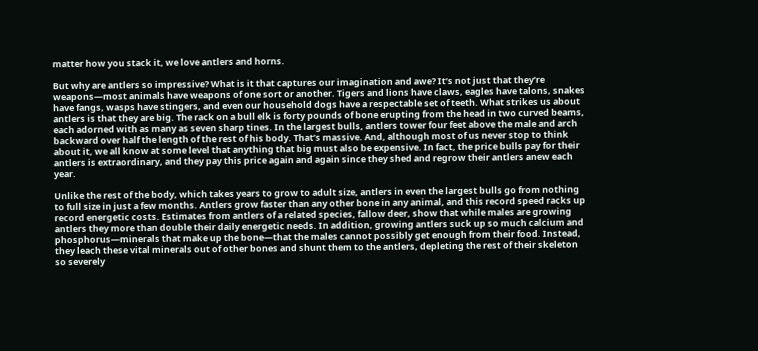matter how you stack it, we love antlers and horns.

But why are antlers so impressive? What is it that captures our imagination and awe? It’s not just that they’re weapons—most animals have weapons of one sort or another. Tigers and lions have claws, eagles have talons, snakes have fangs, wasps have stingers, and even our household dogs have a respectable set of teeth. What strikes us about antlers is that they are big. The rack on a bull elk is forty pounds of bone erupting from the head in two curved beams, each adorned with as many as seven sharp tines. In the largest bulls, antlers tower four feet above the male and arch backward over half the length of the rest of his body. That’s massive. And, although most of us never stop to think about it, we all know at some level that anything that big must also be expensive. In fact, the price bulls pay for their antlers is extraordinary, and they pay this price again and again since they shed and regrow their antlers anew each year.

Unlike the rest of the body, which takes years to grow to adult size, antlers in even the largest bulls go from nothing to full size in just a few months. Antlers grow faster than any other bone in any animal, and this record speed racks up record energetic costs. Estimates from antlers of a related species, fallow deer, show that while males are growing antlers they more than double their daily energetic needs. In addition, growing antlers suck up so much calcium and phosphorus—minerals that make up the bone—that the males cannot possibly get enough from their food. Instead, they leach these vital minerals out of other bones and shunt them to the antlers, depleting the rest of their skeleton so severely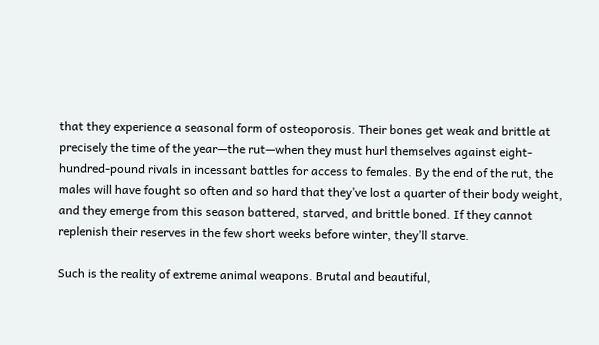that they experience a seasonal form of osteoporosis. Their bones get weak and brittle at precisely the time of the year—the rut—when they must hurl themselves against eight-hundred-pound rivals in incessant battles for access to females. By the end of the rut, the males will have fought so often and so hard that they’ve lost a quarter of their body weight, and they emerge from this season battered, starved, and brittle boned. If they cannot replenish their reserves in the few short weeks before winter, they’ll starve.

Such is the reality of extreme animal weapons. Brutal and beautiful,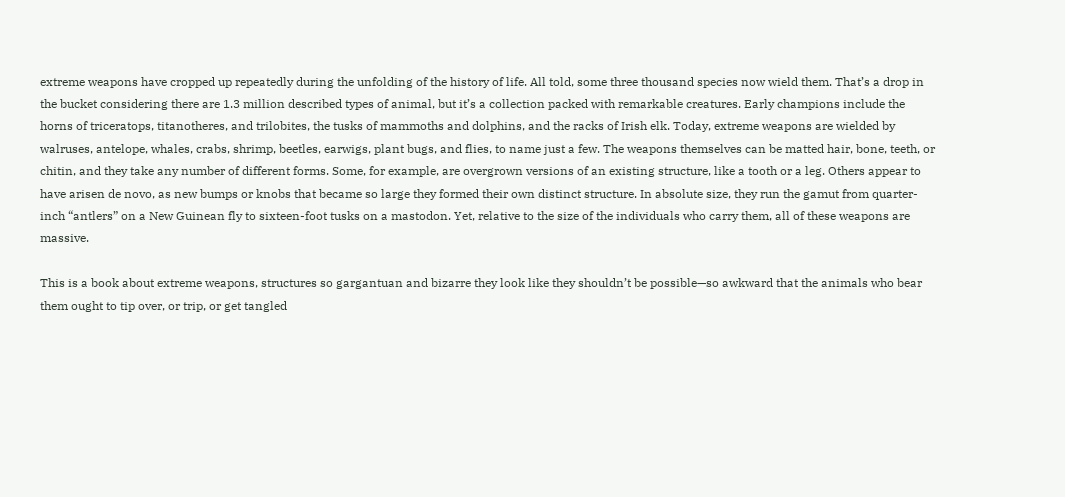extreme weapons have cropped up repeatedly during the unfolding of the history of life. All told, some three thousand species now wield them. That’s a drop in the bucket considering there are 1.3 million described types of animal, but it’s a collection packed with remarkable creatures. Early champions include the horns of triceratops, titanotheres, and trilobites, the tusks of mammoths and dolphins, and the racks of Irish elk. Today, extreme weapons are wielded by walruses, antelope, whales, crabs, shrimp, beetles, earwigs, plant bugs, and flies, to name just a few. The weapons themselves can be matted hair, bone, teeth, or chitin, and they take any number of different forms. Some, for example, are overgrown versions of an existing structure, like a tooth or a leg. Others appear to have arisen de novo, as new bumps or knobs that became so large they formed their own distinct structure. In absolute size, they run the gamut from quarter-inch “antlers” on a New Guinean fly to sixteen-foot tusks on a mastodon. Yet, relative to the size of the individuals who carry them, all of these weapons are massive.

This is a book about extreme weapons, structures so gargantuan and bizarre they look like they shouldn’t be possible—so awkward that the animals who bear them ought to tip over, or trip, or get tangled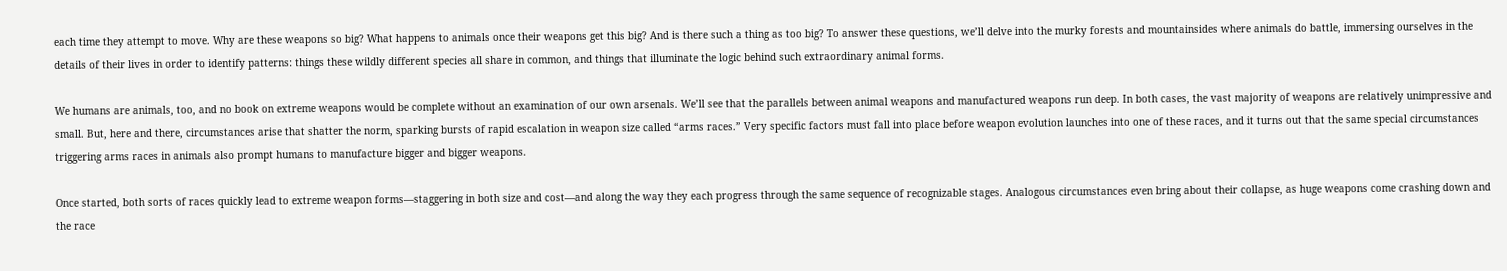each time they attempt to move. Why are these weapons so big? What happens to animals once their weapons get this big? And is there such a thing as too big? To answer these questions, we’ll delve into the murky forests and mountainsides where animals do battle, immersing ourselves in the details of their lives in order to identify patterns: things these wildly different species all share in common, and things that illuminate the logic behind such extraordinary animal forms.

We humans are animals, too, and no book on extreme weapons would be complete without an examination of our own arsenals. We’ll see that the parallels between animal weapons and manufactured weapons run deep. In both cases, the vast majority of weapons are relatively unimpressive and small. But, here and there, circumstances arise that shatter the norm, sparking bursts of rapid escalation in weapon size called “arms races.” Very specific factors must fall into place before weapon evolution launches into one of these races, and it turns out that the same special circumstances triggering arms races in animals also prompt humans to manufacture bigger and bigger weapons.

Once started, both sorts of races quickly lead to extreme weapon forms—staggering in both size and cost—and along the way they each progress through the same sequence of recognizable stages. Analogous circumstances even bring about their collapse, as huge weapons come crashing down and the race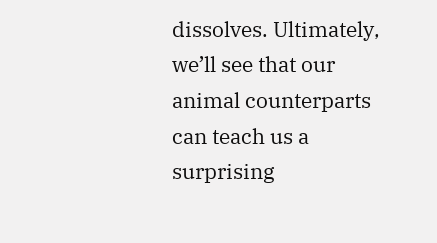dissolves. Ultimately, we’ll see that our animal counterparts can teach us a surprising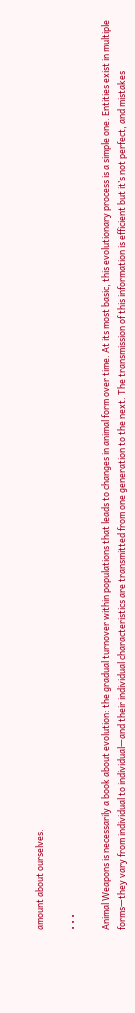amount about ourselves.

• • •

Animal Weapons is necessarily a book about evolution: the gradual turnover within populations that leads to changes in animal form over time. At its most basic, this evolutionary process is a simple one. Entities exist in multiple forms—they vary from individual to individual—and their individual characteristics are transmitted from one generation to the next. The transmission of this information is efficient but it’s not perfect, and mistakes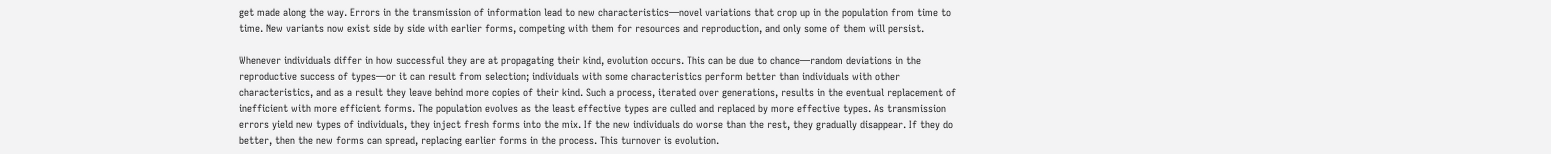get made along the way. Errors in the transmission of information lead to new characteristics—novel variations that crop up in the population from time to time. New variants now exist side by side with earlier forms, competing with them for resources and reproduction, and only some of them will persist.

Whenever individuals differ in how successful they are at propagating their kind, evolution occurs. This can be due to chance—random deviations in the reproductive success of types—or it can result from selection; individuals with some characteristics perform better than individuals with other characteristics, and as a result they leave behind more copies of their kind. Such a process, iterated over generations, results in the eventual replacement of inefficient with more efficient forms. The population evolves as the least effective types are culled and replaced by more effective types. As transmission errors yield new types of individuals, they inject fresh forms into the mix. If the new individuals do worse than the rest, they gradually disappear. If they do better, then the new forms can spread, replacing earlier forms in the process. This turnover is evolution.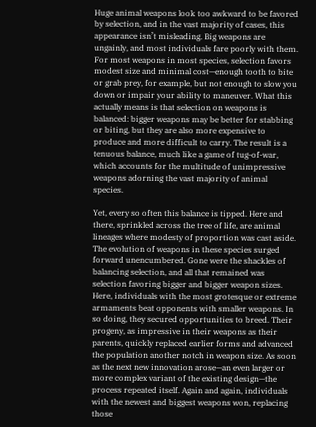Huge animal weapons look too awkward to be favored by selection, and in the vast majority of cases, this appearance isn’t misleading. Big weapons are ungainly, and most individuals fare poorly with them. For most weapons in most species, selection favors modest size and minimal cost—enough tooth to bite or grab prey, for example, but not enough to slow you down or impair your ability to maneuver. What this actually means is that selection on weapons is balanced: bigger weapons may be better for stabbing or biting, but they are also more expensive to produce and more difficult to carry. The result is a tenuous balance, much like a game of tug-of-war, which accounts for the multitude of unimpressive weapons adorning the vast majority of animal species.

Yet, every so often this balance is tipped. Here and there, sprinkled across the tree of life, are animal lineages where modesty of proportion was cast aside. The evolution of weapons in these species surged forward unencumbered. Gone were the shackles of balancing selection, and all that remained was selection favoring bigger and bigger weapon sizes. Here, individuals with the most grotesque or extreme armaments beat opponents with smaller weapons. In so doing, they secured opportunities to breed. Their progeny, as impressive in their weapons as their parents, quickly replaced earlier forms and advanced the population another notch in weapon size. As soon as the next new innovation arose—an even larger or more complex variant of the existing design—the process repeated itself. Again and again, individuals with the newest and biggest weapons won, replacing those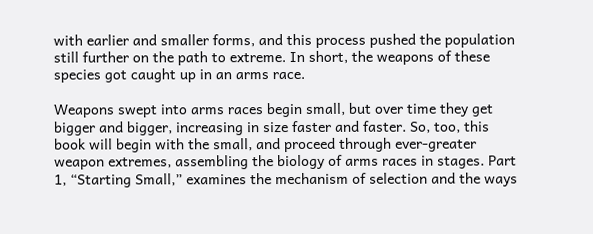with earlier and smaller forms, and this process pushed the population still further on the path to extreme. In short, the weapons of these species got caught up in an arms race.

Weapons swept into arms races begin small, but over time they get bigger and bigger, increasing in size faster and faster. So, too, this book will begin with the small, and proceed through ever-greater weapon extremes, assembling the biology of arms races in stages. Part 1, “Starting Small,” examines the mechanism of selection and the ways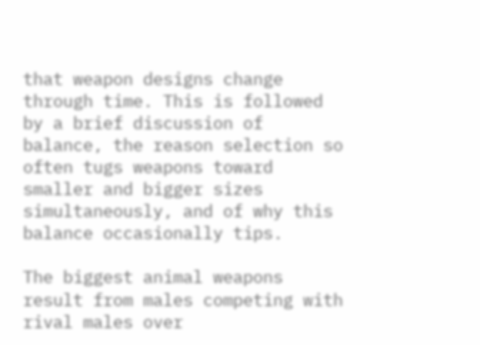that weapon designs change through time. This is followed by a brief discussion of balance, the reason selection so often tugs weapons toward smaller and bigger sizes simultaneously, and of why this balance occasionally tips.

The biggest animal weapons result from males competing with rival males over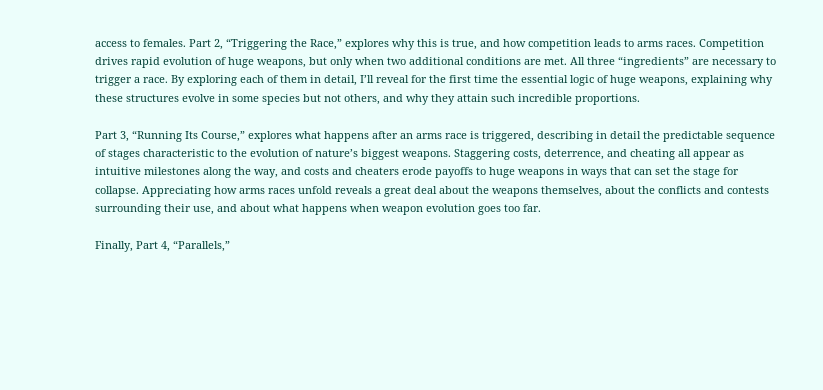access to females. Part 2, “Triggering the Race,” explores why this is true, and how competition leads to arms races. Competition drives rapid evolution of huge weapons, but only when two additional conditions are met. All three “ingredients” are necessary to trigger a race. By exploring each of them in detail, I’ll reveal for the first time the essential logic of huge weapons, explaining why these structures evolve in some species but not others, and why they attain such incredible proportions.

Part 3, “Running Its Course,” explores what happens after an arms race is triggered, describing in detail the predictable sequence of stages characteristic to the evolution of nature’s biggest weapons. Staggering costs, deterrence, and cheating all appear as intuitive milestones along the way, and costs and cheaters erode payoffs to huge weapons in ways that can set the stage for collapse. Appreciating how arms races unfold reveals a great deal about the weapons themselves, about the conflicts and contests surrounding their use, and about what happens when weapon evolution goes too far.

Finally, Part 4, “Parallels,”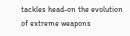tackles head-on the evolution of extreme weapons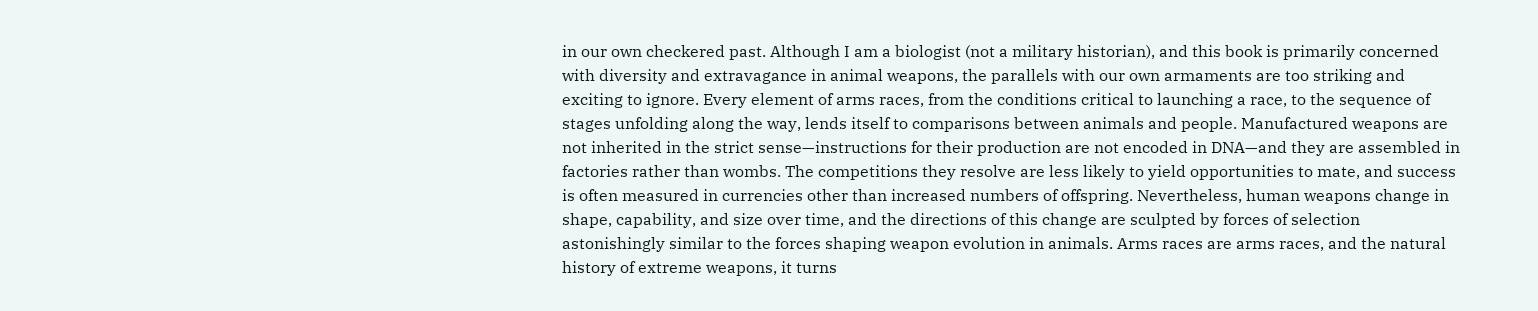in our own checkered past. Although I am a biologist (not a military historian), and this book is primarily concerned with diversity and extravagance in animal weapons, the parallels with our own armaments are too striking and exciting to ignore. Every element of arms races, from the conditions critical to launching a race, to the sequence of stages unfolding along the way, lends itself to comparisons between animals and people. Manufactured weapons are not inherited in the strict sense—instructions for their production are not encoded in DNA—and they are assembled in factories rather than wombs. The competitions they resolve are less likely to yield opportunities to mate, and success is often measured in currencies other than increased numbers of offspring. Nevertheless, human weapons change in shape, capability, and size over time, and the directions of this change are sculpted by forces of selection astonishingly similar to the forces shaping weapon evolution in animals. Arms races are arms races, and the natural history of extreme weapons, it turns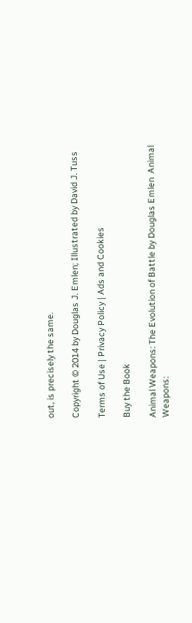out, is precisely the same.

Copyright © 2014 by Douglas J. Emlen; Illustrated by David J. Tuss

Terms of Use | Privacy Policy | Ads and Cookies

Buy the Book

Animal Weapons: The Evolution of Battle by Douglas Emlen  Animal Weapons: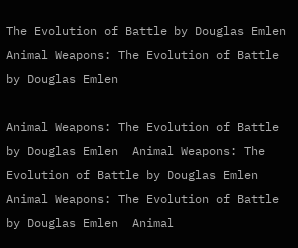The Evolution of Battle by Douglas Emlen  Animal Weapons: The Evolution of Battle by Douglas Emlen

Animal Weapons: The Evolution of Battle by Douglas Emlen  Animal Weapons: The Evolution of Battle by Douglas Emlen  Animal Weapons: The Evolution of Battle by Douglas Emlen  Animal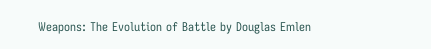Weapons: The Evolution of Battle by Douglas Emlen